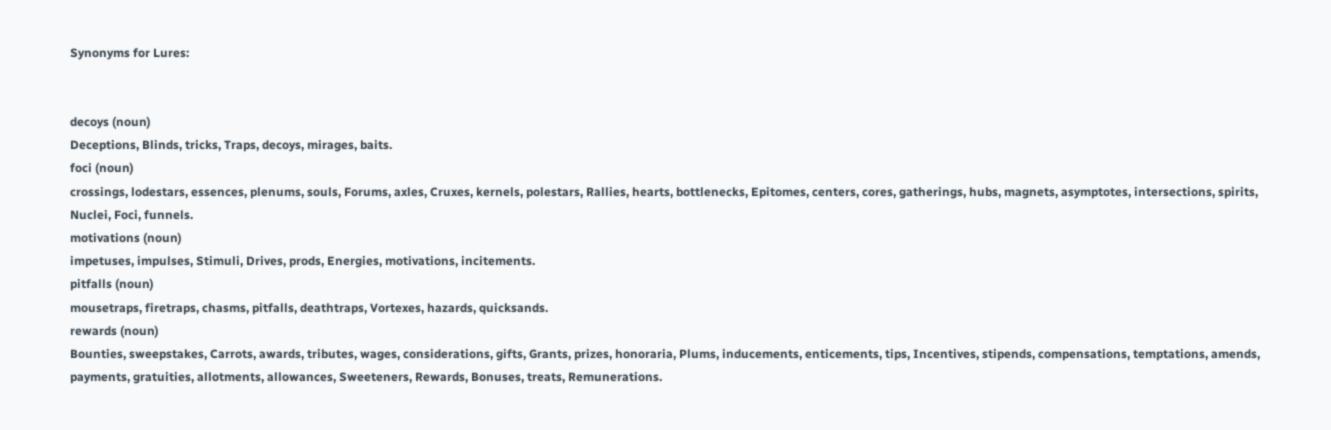Synonyms for Lures:


decoys (noun)
Deceptions, Blinds, tricks, Traps, decoys, mirages, baits.
foci (noun)
crossings, lodestars, essences, plenums, souls, Forums, axles, Cruxes, kernels, polestars, Rallies, hearts, bottlenecks, Epitomes, centers, cores, gatherings, hubs, magnets, asymptotes, intersections, spirits, Nuclei, Foci, funnels.
motivations (noun)
impetuses, impulses, Stimuli, Drives, prods, Energies, motivations, incitements.
pitfalls (noun)
mousetraps, firetraps, chasms, pitfalls, deathtraps, Vortexes, hazards, quicksands.
rewards (noun)
Bounties, sweepstakes, Carrots, awards, tributes, wages, considerations, gifts, Grants, prizes, honoraria, Plums, inducements, enticements, tips, Incentives, stipends, compensations, temptations, amends, payments, gratuities, allotments, allowances, Sweeteners, Rewards, Bonuses, treats, Remunerations.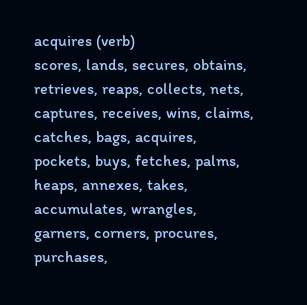acquires (verb)
scores, lands, secures, obtains, retrieves, reaps, collects, nets, captures, receives, wins, claims, catches, bags, acquires, pockets, buys, fetches, palms, heaps, annexes, takes, accumulates, wrangles, garners, corners, procures, purchases,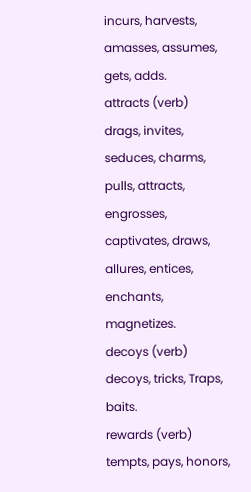incurs, harvests, amasses, assumes, gets, adds.
attracts (verb)
drags, invites, seduces, charms, pulls, attracts, engrosses, captivates, draws, allures, entices, enchants, magnetizes.
decoys (verb)
decoys, tricks, Traps, baits.
rewards (verb)
tempts, pays, honors,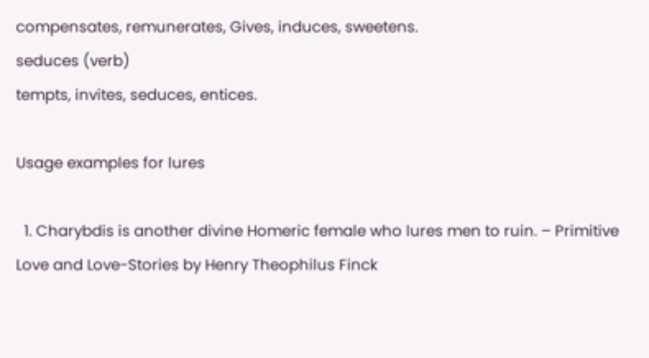compensates, remunerates, Gives, induces, sweetens.
seduces (verb)
tempts, invites, seduces, entices.

Usage examples for lures

  1. Charybdis is another divine Homeric female who lures men to ruin. – Primitive Love and Love-Stories by Henry Theophilus Finck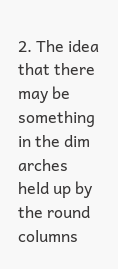2. The idea that there may be something in the dim arches held up by the round columns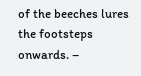of the beeches lures the footsteps onwards. –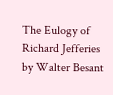The Eulogy of Richard Jefferies by Walter Besant